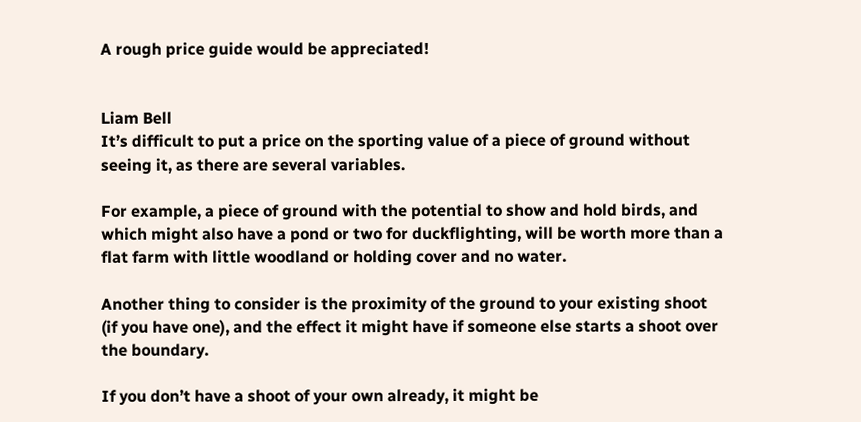A rough price guide would be appreciated!


Liam Bell
It’s difficult to put a price on the sporting value of a piece of ground without seeing it, as there are several variables.

For example, a piece of ground with the potential to show and hold birds, and which might also have a pond or two for duckflighting, will be worth more than a flat farm with little woodland or holding cover and no water.

Another thing to consider is the proximity of the ground to your existing shoot (if you have one), and the effect it might have if someone else starts a shoot over the boundary.

If you don’t have a shoot of your own already, it might be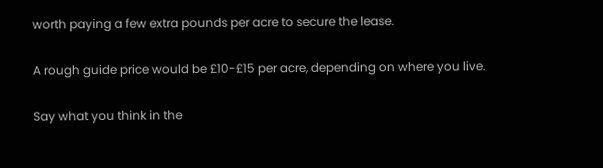worth paying a few extra pounds per acre to secure the lease.

A rough guide price would be £10-£15 per acre, depending on where you live.

Say what you think in the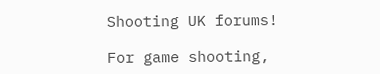Shooting UK forums!

For game shooting,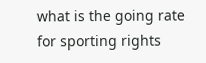what is the going rate for sporting rights